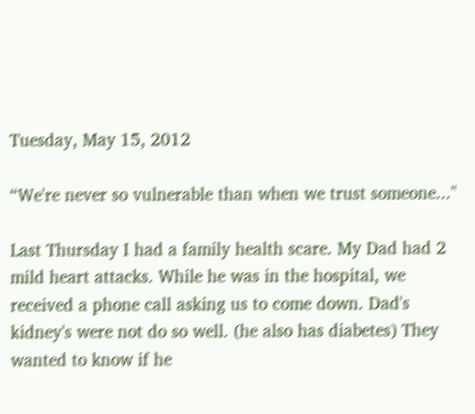Tuesday, May 15, 2012

“We're never so vulnerable than when we trust someone..."

Last Thursday I had a family health scare. My Dad had 2 mild heart attacks. While he was in the hospital, we received a phone call asking us to come down. Dad's kidney's were not do so well. (he also has diabetes) They wanted to know if he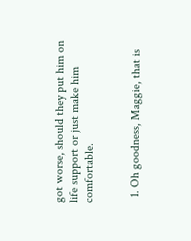got worse, should they put him on life support or just make him comfortable.


  1. Oh goodness, Maggie, that is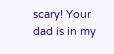scary! Your dad is in my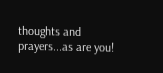thoughts and prayers...as are you!